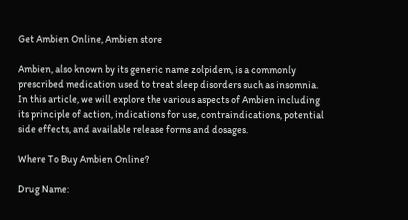Get Ambien Online, Ambien store

Ambien, also known by its generic name zolpidem, is a commonly prescribed medication used to treat sleep disorders such as insomnia. In this article, we will explore the various aspects of Ambien including its principle of action, indications for use, contraindications, potential side effects, and available release forms and dosages.

Where To Buy Ambien Online?

Drug Name: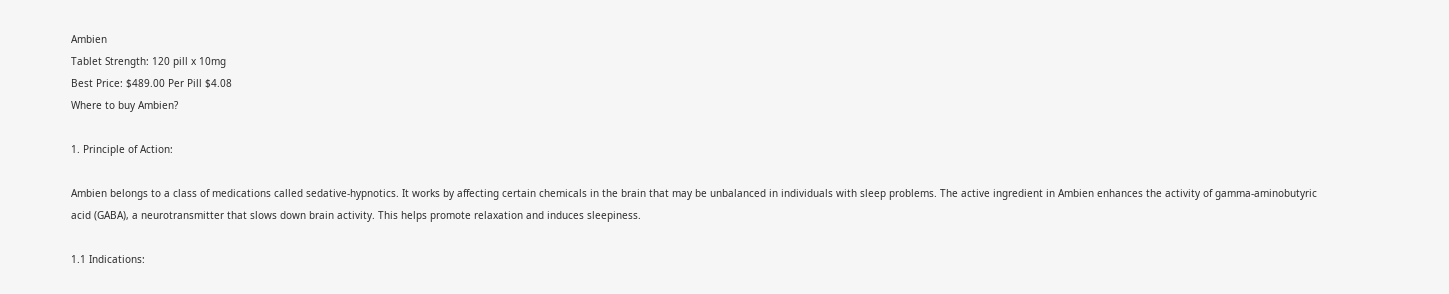Ambien
Tablet Strength: 120 pill x 10mg
Best Price: $489.00 Per Pill $4.08
Where to buy Ambien?

1. Principle of Action:

Ambien belongs to a class of medications called sedative-hypnotics. It works by affecting certain chemicals in the brain that may be unbalanced in individuals with sleep problems. The active ingredient in Ambien enhances the activity of gamma-aminobutyric acid (GABA), a neurotransmitter that slows down brain activity. This helps promote relaxation and induces sleepiness.

1.1 Indications: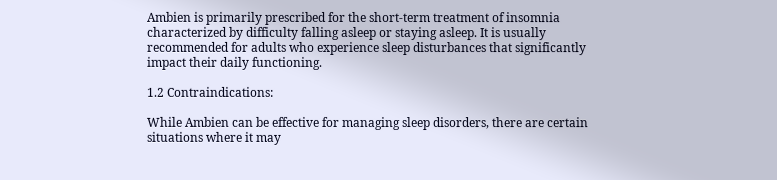Ambien is primarily prescribed for the short-term treatment of insomnia characterized by difficulty falling asleep or staying asleep. It is usually recommended for adults who experience sleep disturbances that significantly impact their daily functioning.

1.2 Contraindications:

While Ambien can be effective for managing sleep disorders, there are certain situations where it may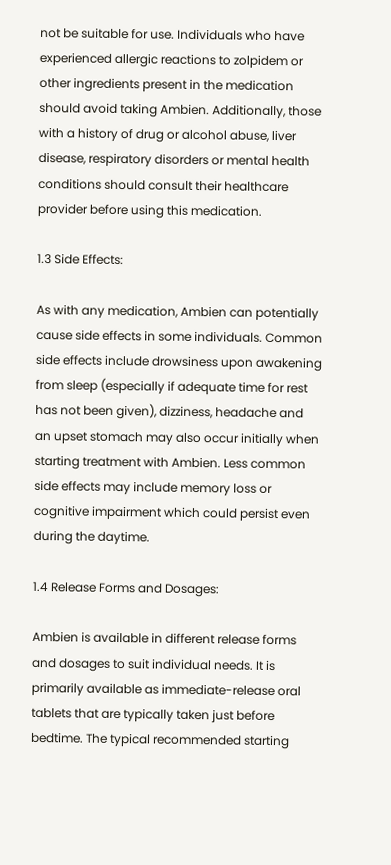not be suitable for use. Individuals who have experienced allergic reactions to zolpidem or other ingredients present in the medication should avoid taking Ambien. Additionally, those with a history of drug or alcohol abuse, liver disease, respiratory disorders or mental health conditions should consult their healthcare provider before using this medication.

1.3 Side Effects:

As with any medication, Ambien can potentially cause side effects in some individuals. Common side effects include drowsiness upon awakening from sleep (especially if adequate time for rest has not been given), dizziness, headache and an upset stomach may also occur initially when starting treatment with Ambien. Less common side effects may include memory loss or cognitive impairment which could persist even during the daytime.

1.4 Release Forms and Dosages:

Ambien is available in different release forms and dosages to suit individual needs. It is primarily available as immediate-release oral tablets that are typically taken just before bedtime. The typical recommended starting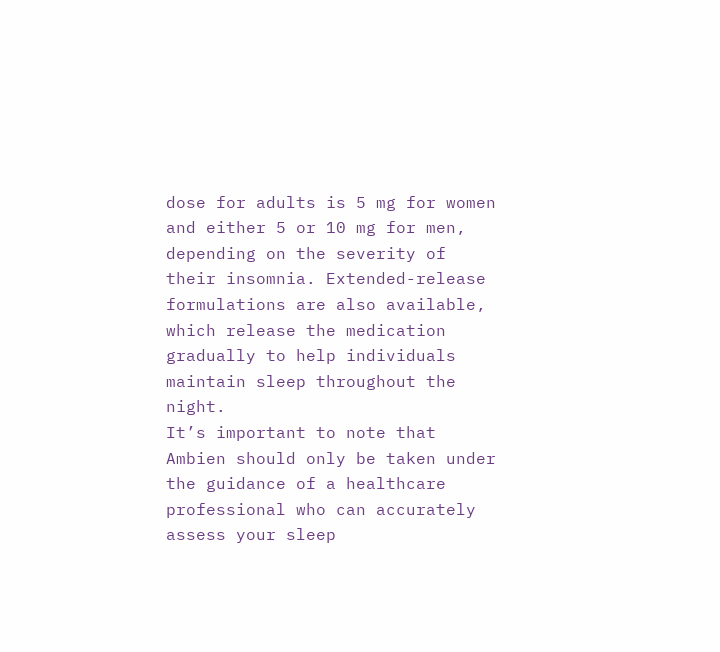dose for adults is 5 mg for women and either 5 or 10 mg for men, depending on the severity of their insomnia. Extended-release formulations are also available, which release the medication gradually to help individuals maintain sleep throughout the night.
It’s important to note that Ambien should only be taken under the guidance of a healthcare professional who can accurately assess your sleep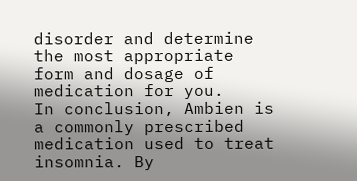disorder and determine the most appropriate form and dosage of medication for you.
In conclusion, Ambien is a commonly prescribed medication used to treat insomnia. By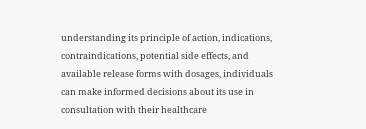understanding its principle of action, indications, contraindications, potential side effects, and available release forms with dosages, individuals can make informed decisions about its use in consultation with their healthcare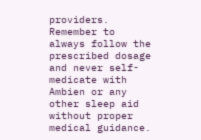providers. Remember to always follow the prescribed dosage and never self-medicate with Ambien or any other sleep aid without proper medical guidance.